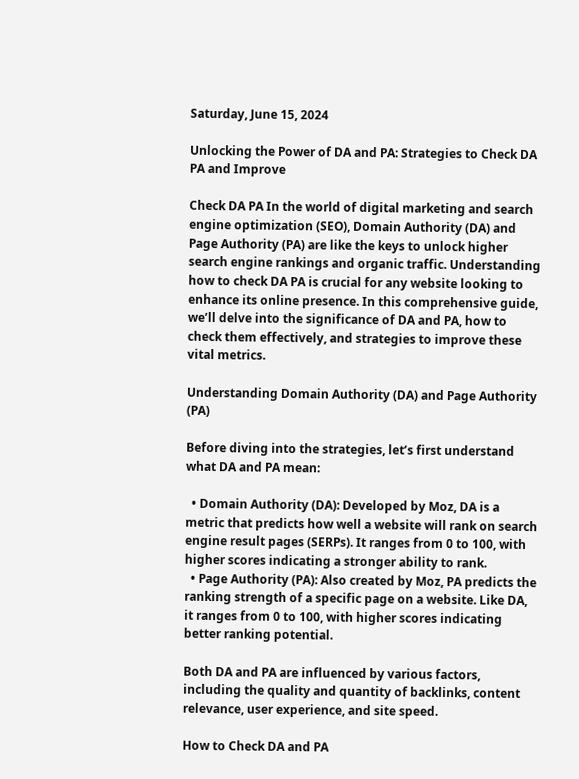Saturday, June 15, 2024

Unlocking the Power of DA and PA: Strategies to Check DA PA and Improve

Check DA PA In the world of digital marketing and search engine optimization (SEO), Domain Authority (DA) and Page Authority (PA) are like the keys to unlock higher search engine rankings and organic traffic. Understanding how to check DA PA is crucial for any website looking to enhance its online presence. In this comprehensive guide, we’ll delve into the significance of DA and PA, how to check them effectively, and strategies to improve these vital metrics.

Understanding Domain Authority (DA) and Page Authority (PA)

Before diving into the strategies, let’s first understand what DA and PA mean:

  • Domain Authority (DA): Developed by Moz, DA is a metric that predicts how well a website will rank on search engine result pages (SERPs). It ranges from 0 to 100, with higher scores indicating a stronger ability to rank.
  • Page Authority (PA): Also created by Moz, PA predicts the ranking strength of a specific page on a website. Like DA, it ranges from 0 to 100, with higher scores indicating better ranking potential.

Both DA and PA are influenced by various factors, including the quality and quantity of backlinks, content relevance, user experience, and site speed.

How to Check DA and PA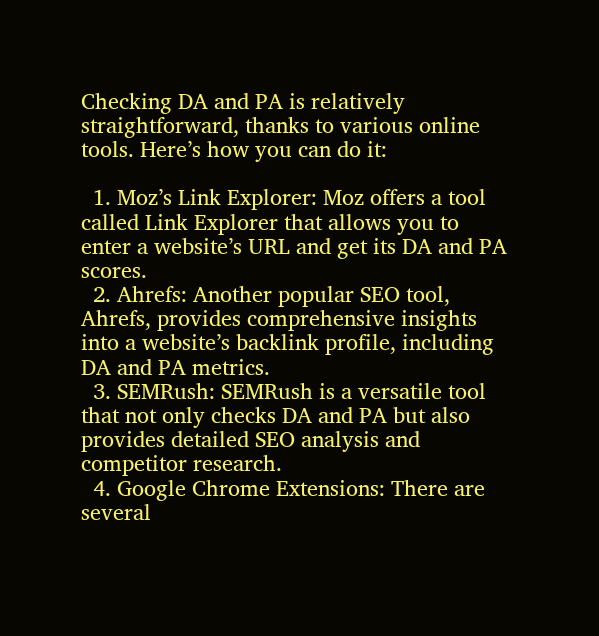Checking DA and PA is relatively straightforward, thanks to various online tools. Here’s how you can do it:

  1. Moz’s Link Explorer: Moz offers a tool called Link Explorer that allows you to enter a website’s URL and get its DA and PA scores.
  2. Ahrefs: Another popular SEO tool, Ahrefs, provides comprehensive insights into a website’s backlink profile, including DA and PA metrics.
  3. SEMRush: SEMRush is a versatile tool that not only checks DA and PA but also provides detailed SEO analysis and competitor research.
  4. Google Chrome Extensions: There are several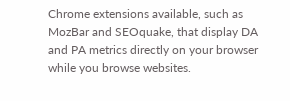Chrome extensions available, such as MozBar and SEOquake, that display DA and PA metrics directly on your browser while you browse websites.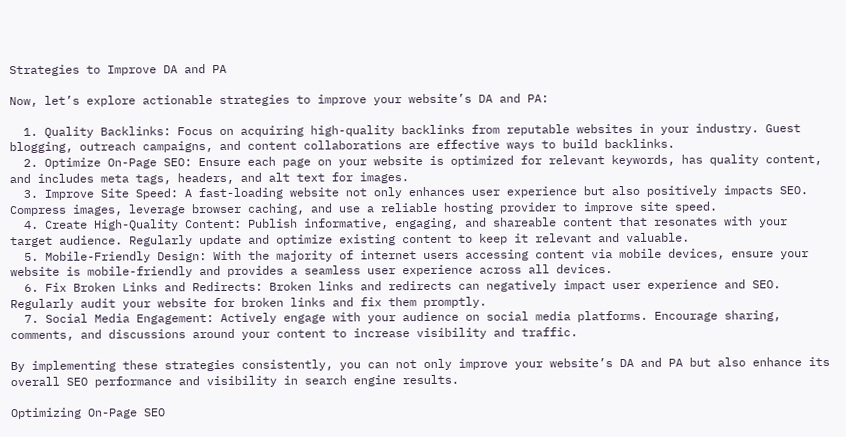Strategies to Improve DA and PA

Now, let’s explore actionable strategies to improve your website’s DA and PA:

  1. Quality Backlinks: Focus on acquiring high-quality backlinks from reputable websites in your industry. Guest blogging, outreach campaigns, and content collaborations are effective ways to build backlinks.
  2. Optimize On-Page SEO: Ensure each page on your website is optimized for relevant keywords, has quality content, and includes meta tags, headers, and alt text for images.
  3. Improve Site Speed: A fast-loading website not only enhances user experience but also positively impacts SEO. Compress images, leverage browser caching, and use a reliable hosting provider to improve site speed.
  4. Create High-Quality Content: Publish informative, engaging, and shareable content that resonates with your target audience. Regularly update and optimize existing content to keep it relevant and valuable.
  5. Mobile-Friendly Design: With the majority of internet users accessing content via mobile devices, ensure your website is mobile-friendly and provides a seamless user experience across all devices.
  6. Fix Broken Links and Redirects: Broken links and redirects can negatively impact user experience and SEO. Regularly audit your website for broken links and fix them promptly.
  7. Social Media Engagement: Actively engage with your audience on social media platforms. Encourage sharing, comments, and discussions around your content to increase visibility and traffic.

By implementing these strategies consistently, you can not only improve your website’s DA and PA but also enhance its overall SEO performance and visibility in search engine results.

Optimizing On-Page SEO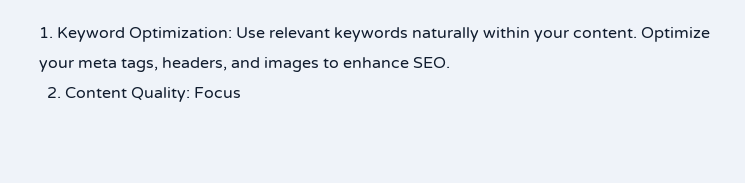1. Keyword Optimization: Use relevant keywords naturally within your content. Optimize your meta tags, headers, and images to enhance SEO.
  2. Content Quality: Focus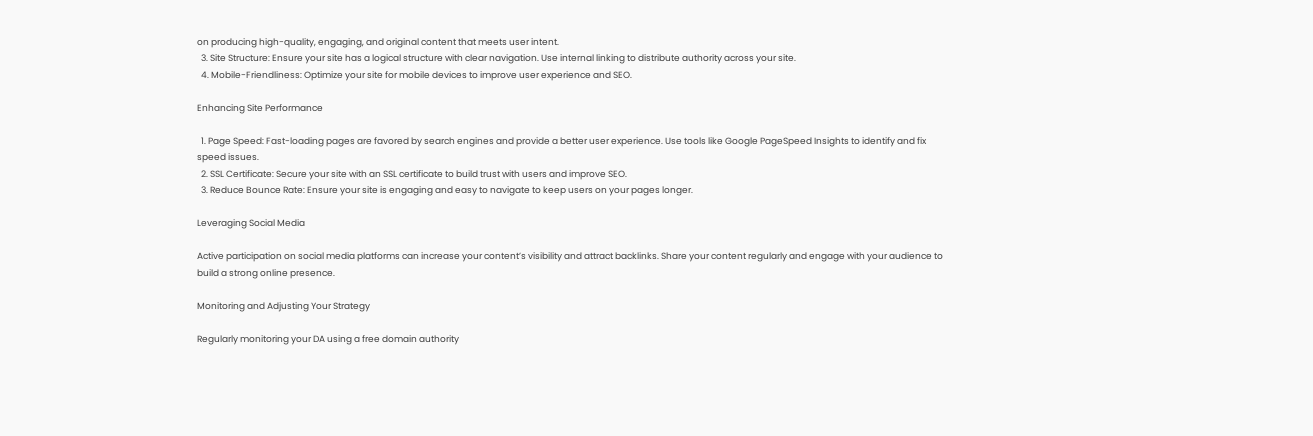on producing high-quality, engaging, and original content that meets user intent.
  3. Site Structure: Ensure your site has a logical structure with clear navigation. Use internal linking to distribute authority across your site.
  4. Mobile-Friendliness: Optimize your site for mobile devices to improve user experience and SEO.

Enhancing Site Performance

  1. Page Speed: Fast-loading pages are favored by search engines and provide a better user experience. Use tools like Google PageSpeed Insights to identify and fix speed issues.
  2. SSL Certificate: Secure your site with an SSL certificate to build trust with users and improve SEO.
  3. Reduce Bounce Rate: Ensure your site is engaging and easy to navigate to keep users on your pages longer.

Leveraging Social Media

Active participation on social media platforms can increase your content’s visibility and attract backlinks. Share your content regularly and engage with your audience to build a strong online presence.

Monitoring and Adjusting Your Strategy

Regularly monitoring your DA using a free domain authority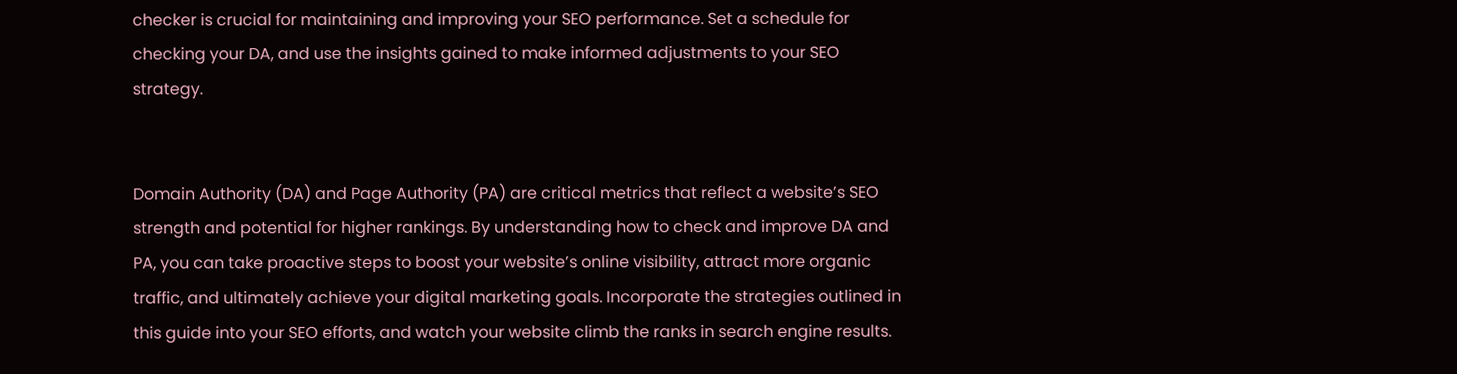checker is crucial for maintaining and improving your SEO performance. Set a schedule for checking your DA, and use the insights gained to make informed adjustments to your SEO strategy.


Domain Authority (DA) and Page Authority (PA) are critical metrics that reflect a website’s SEO strength and potential for higher rankings. By understanding how to check and improve DA and PA, you can take proactive steps to boost your website’s online visibility, attract more organic traffic, and ultimately achieve your digital marketing goals. Incorporate the strategies outlined in this guide into your SEO efforts, and watch your website climb the ranks in search engine results.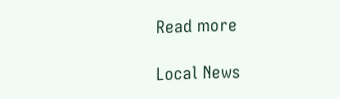Read more

Local News